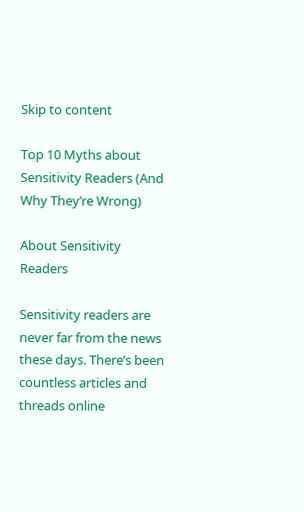Skip to content

Top 10 Myths about Sensitivity Readers (And Why They’re Wrong)

About Sensitivity Readers

Sensitivity readers are never far from the news these days. There’s been countless articles and threads online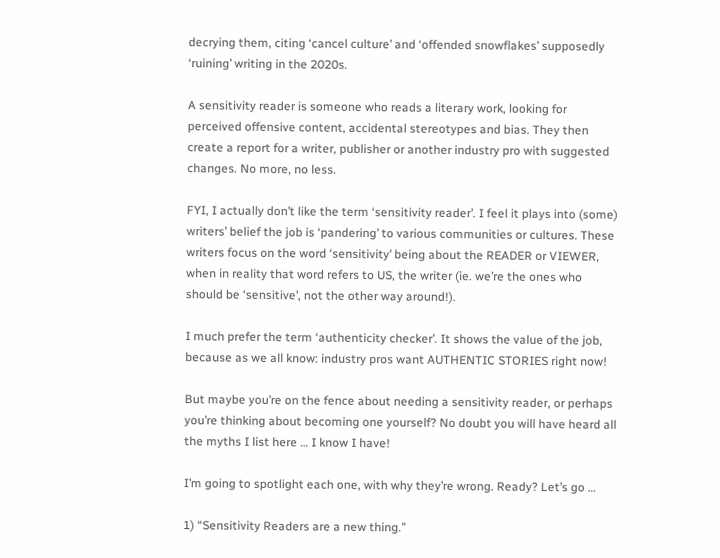decrying them, citing ‘cancel culture’ and ‘offended snowflakes’ supposedly ‘ruining’ writing in the 2020s.

A sensitivity reader is someone who reads a literary work, looking for perceived offensive content, accidental stereotypes and bias. They then create a report for a writer, publisher or another industry pro with suggested changes. No more, no less.

FYI, I actually don’t like the term ‘sensitivity reader’. I feel it plays into (some) writers’ belief the job is ‘pandering’ to various communities or cultures. These writers focus on the word ‘sensitivity’ being about the READER or VIEWER, when in reality that word refers to US, the writer (ie. we’re the ones who should be ‘sensitive’, not the other way around!).

I much prefer the term ‘authenticity checker’. It shows the value of the job, because as we all know: industry pros want AUTHENTIC STORIES right now!

But maybe you’re on the fence about needing a sensitivity reader, or perhaps you’re thinking about becoming one yourself? No doubt you will have heard all the myths I list here … I know I have!

I’m going to spotlight each one, with why they’re wrong. Ready? Let’s go …

1) “Sensitivity Readers are a new thing.”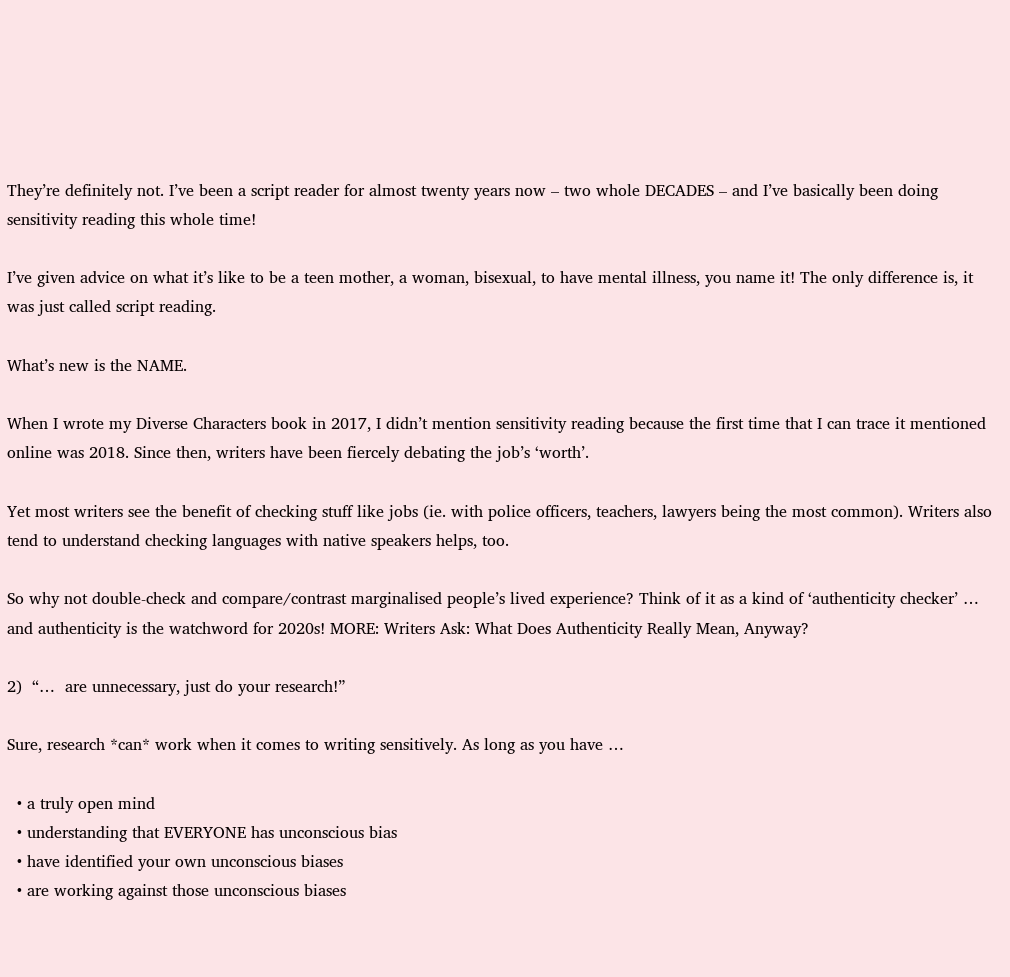They’re definitely not. I’ve been a script reader for almost twenty years now – two whole DECADES – and I’ve basically been doing sensitivity reading this whole time!

I’ve given advice on what it’s like to be a teen mother, a woman, bisexual, to have mental illness, you name it! The only difference is, it was just called script reading.

What’s new is the NAME.

When I wrote my Diverse Characters book in 2017, I didn’t mention sensitivity reading because the first time that I can trace it mentioned online was 2018. Since then, writers have been fiercely debating the job’s ‘worth’.

Yet most writers see the benefit of checking stuff like jobs (ie. with police officers, teachers, lawyers being the most common). Writers also tend to understand checking languages with native speakers helps, too.

So why not double-check and compare/contrast marginalised people’s lived experience? Think of it as a kind of ‘authenticity checker’ … and authenticity is the watchword for 2020s! MORE: Writers Ask: What Does Authenticity Really Mean, Anyway?

2)  “…  are unnecessary, just do your research!”

Sure, research *can* work when it comes to writing sensitively. As long as you have …

  • a truly open mind
  • understanding that EVERYONE has unconscious bias
  • have identified your own unconscious biases
  • are working against those unconscious biases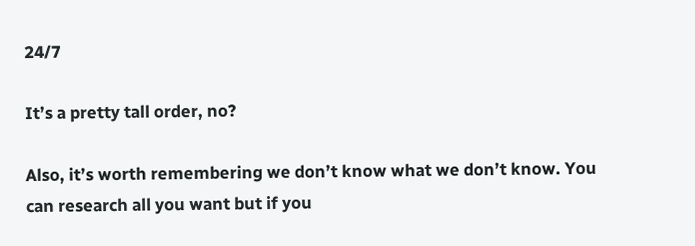24/7

It’s a pretty tall order, no?

Also, it’s worth remembering we don’t know what we don’t know. You can research all you want but if you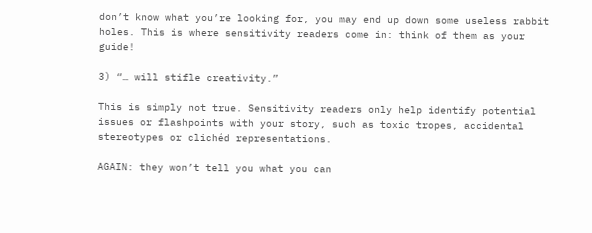don’t know what you’re looking for, you may end up down some useless rabbit holes. This is where sensitivity readers come in: think of them as your guide!

3) “… will stifle creativity.”

This is simply not true. Sensitivity readers only help identify potential issues or flashpoints with your story, such as toxic tropes, accidental stereotypes or clichéd representations.

AGAIN: they won’t tell you what you can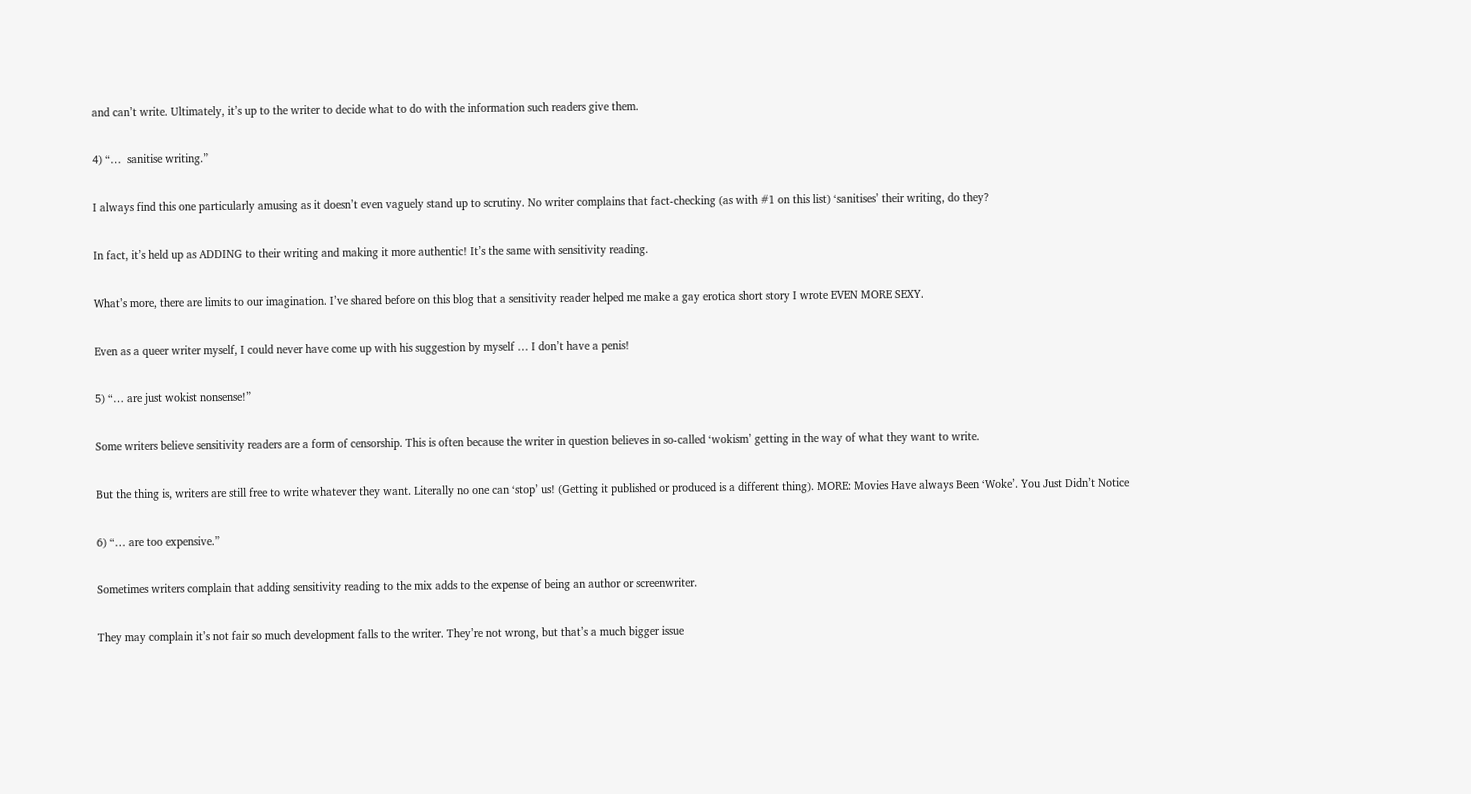and can’t write. Ultimately, it’s up to the writer to decide what to do with the information such readers give them.

4) “…  sanitise writing.”

I always find this one particularly amusing as it doesn’t even vaguely stand up to scrutiny. No writer complains that fact-checking (as with #1 on this list) ‘sanitises’ their writing, do they?

In fact, it’s held up as ADDING to their writing and making it more authentic! It’s the same with sensitivity reading.

What’s more, there are limits to our imagination. I’ve shared before on this blog that a sensitivity reader helped me make a gay erotica short story I wrote EVEN MORE SEXY.

Even as a queer writer myself, I could never have come up with his suggestion by myself … I don’t have a penis!

5) “… are just wokist nonsense!”

Some writers believe sensitivity readers are a form of censorship. This is often because the writer in question believes in so-called ‘wokism’ getting in the way of what they want to write.

But the thing is, writers are still free to write whatever they want. Literally no one can ‘stop’ us! (Getting it published or produced is a different thing). MORE: Movies Have always Been ‘Woke’. You Just Didn’t Notice

6) “… are too expensive.”

Sometimes writers complain that adding sensitivity reading to the mix adds to the expense of being an author or screenwriter.

They may complain it’s not fair so much development falls to the writer. They’re not wrong, but that’s a much bigger issue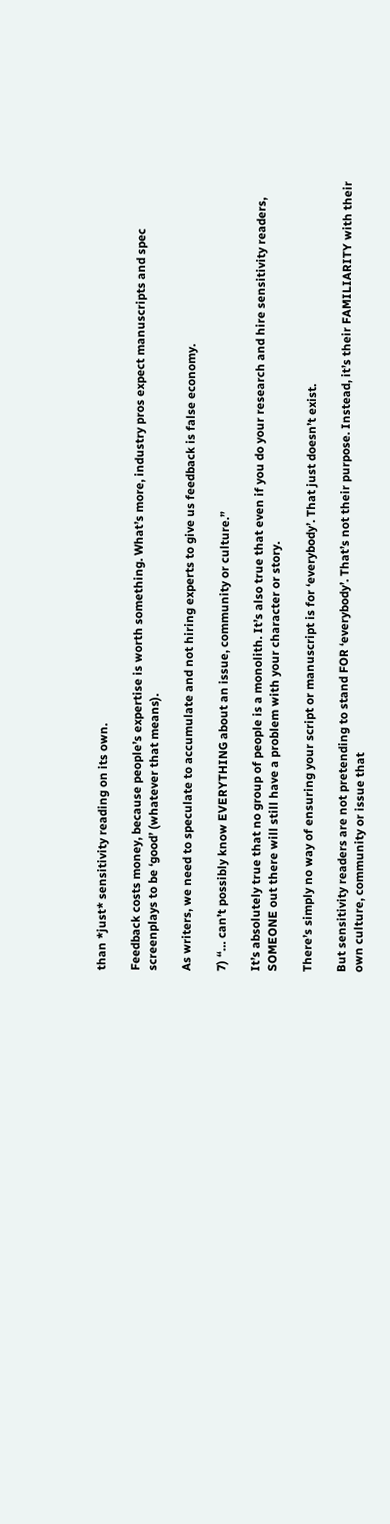than *just* sensitivity reading on its own.

Feedback costs money, because people’s expertise is worth something. What’s more, industry pros expect manuscripts and spec screenplays to be ‘good’ (whatever that means).

As writers, we need to speculate to accumulate and not hiring experts to give us feedback is false economy.

7) “… can’t possibly know EVERYTHING about an issue, community or culture.”

It’s absolutely true that no group of people is a monolith. It’s also true that even if you do your research and hire sensitivity readers, SOMEONE out there will still have a problem with your character or story.

There’s simply no way of ensuring your script or manuscript is for ‘everybody’. That just doesn’t exist.

But sensitivity readers are not pretending to stand FOR ‘everybody’. That’s not their purpose. Instead, it’s their FAMILIARITY with their own culture, community or issue that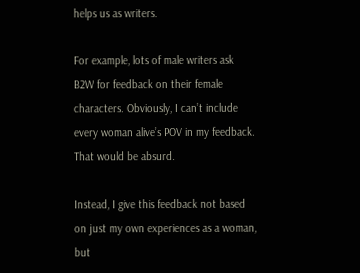helps us as writers.

For example, lots of male writers ask B2W for feedback on their female characters. Obviously, I can’t include every woman alive’s POV in my feedback. That would be absurd.

Instead, I give this feedback not based on just my own experiences as a woman, but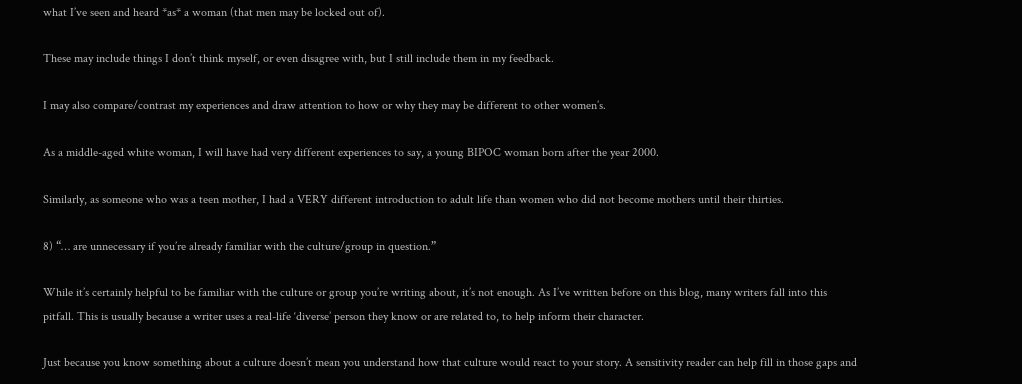what I’ve seen and heard *as* a woman (that men may be locked out of).

These may include things I don’t think myself, or even disagree with, but I still include them in my feedback.

I may also compare/contrast my experiences and draw attention to how or why they may be different to other women’s.

As a middle-aged white woman, I will have had very different experiences to say, a young BIPOC woman born after the year 2000.

Similarly, as someone who was a teen mother, I had a VERY different introduction to adult life than women who did not become mothers until their thirties.

8) “… are unnecessary if you’re already familiar with the culture/group in question.”

While it’s certainly helpful to be familiar with the culture or group you’re writing about, it’s not enough. As I’ve written before on this blog, many writers fall into this pitfall. This is usually because a writer uses a real-life ‘diverse’ person they know or are related to, to help inform their character.

Just because you know something about a culture doesn’t mean you understand how that culture would react to your story. A sensitivity reader can help fill in those gaps and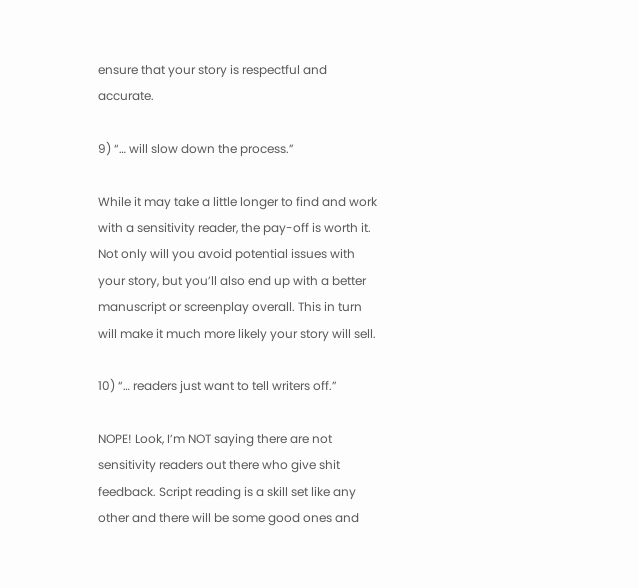ensure that your story is respectful and accurate.

9) “… will slow down the process.”

While it may take a little longer to find and work with a sensitivity reader, the pay-off is worth it. Not only will you avoid potential issues with your story, but you’ll also end up with a better manuscript or screenplay overall. This in turn will make it much more likely your story will sell.

10) “… readers just want to tell writers off.”

NOPE! Look, I’m NOT saying there are not sensitivity readers out there who give shit feedback. Script reading is a skill set like any other and there will be some good ones and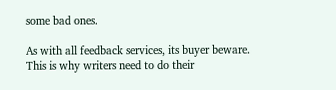some bad ones.

As with all feedback services, its buyer beware. This is why writers need to do their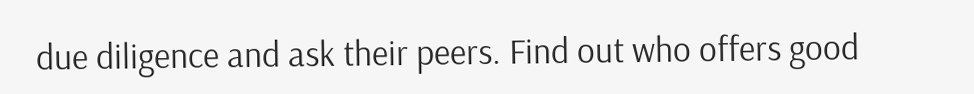due diligence and ask their peers. Find out who offers good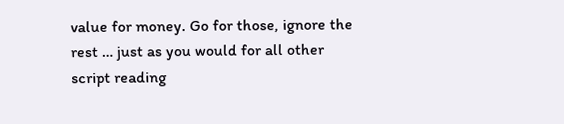value for money. Go for those, ignore the rest … just as you would for all other script reading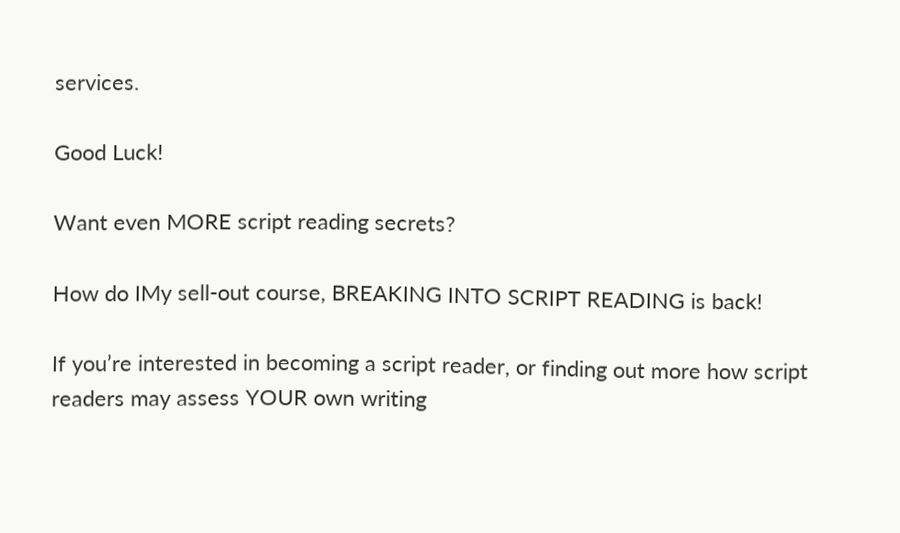services.

Good Luck!

Want even MORE script reading secrets?

How do IMy sell-out course, BREAKING INTO SCRIPT READING is back!

If you’re interested in becoming a script reader, or finding out more how script readers may assess YOUR own writing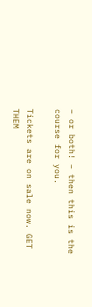– or both! – then this is the course for you.

Tickets are on sale now. GET THEM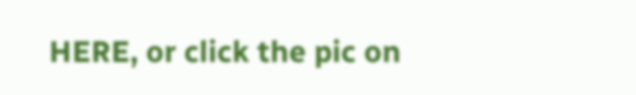HERE, or click the pic on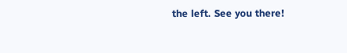the left. See you there!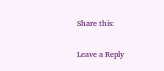Share this:

Leave a Reply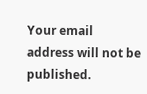Your email address will not be published.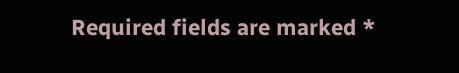Required fields are marked *